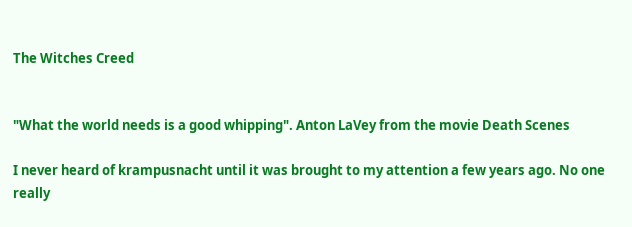The Witches Creed


"What the world needs is a good whipping". Anton LaVey from the movie Death Scenes

I never heard of krampusnacht until it was brought to my attention a few years ago. No one really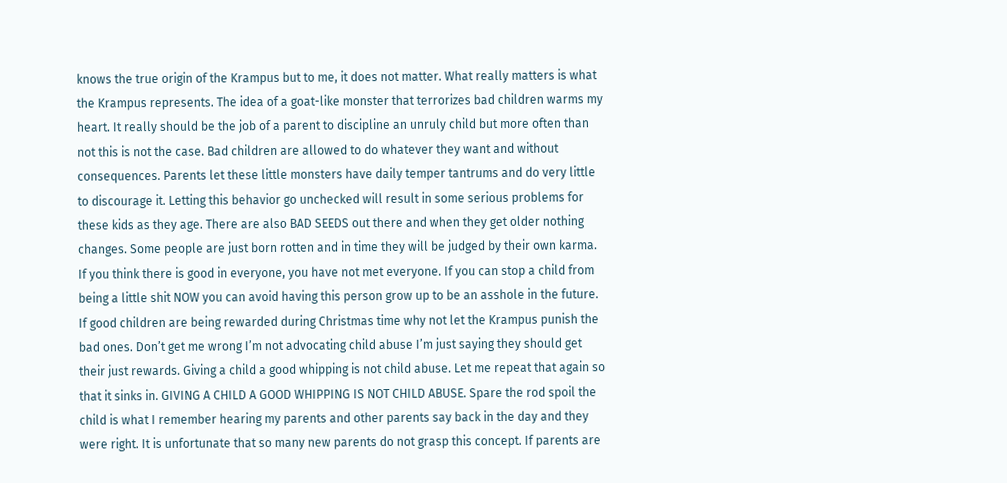knows the true origin of the Krampus but to me, it does not matter. What really matters is what the Krampus represents. The idea of a goat-like monster that terrorizes bad children warms my heart. It really should be the job of a parent to discipline an unruly child but more often than not this is not the case. Bad children are allowed to do whatever they want and without consequences. Parents let these little monsters have daily temper tantrums and do very little to discourage it. Letting this behavior go unchecked will result in some serious problems for these kids as they age. There are also BAD SEEDS out there and when they get older nothing changes. Some people are just born rotten and in time they will be judged by their own karma. If you think there is good in everyone, you have not met everyone. If you can stop a child from being a little shit NOW you can avoid having this person grow up to be an asshole in the future. If good children are being rewarded during Christmas time why not let the Krampus punish the bad ones. Don’t get me wrong I’m not advocating child abuse I’m just saying they should get their just rewards. Giving a child a good whipping is not child abuse. Let me repeat that again so that it sinks in. GIVING A CHILD A GOOD WHIPPING IS NOT CHILD ABUSE. Spare the rod spoil the child is what I remember hearing my parents and other parents say back in the day and they were right. It is unfortunate that so many new parents do not grasp this concept. If parents are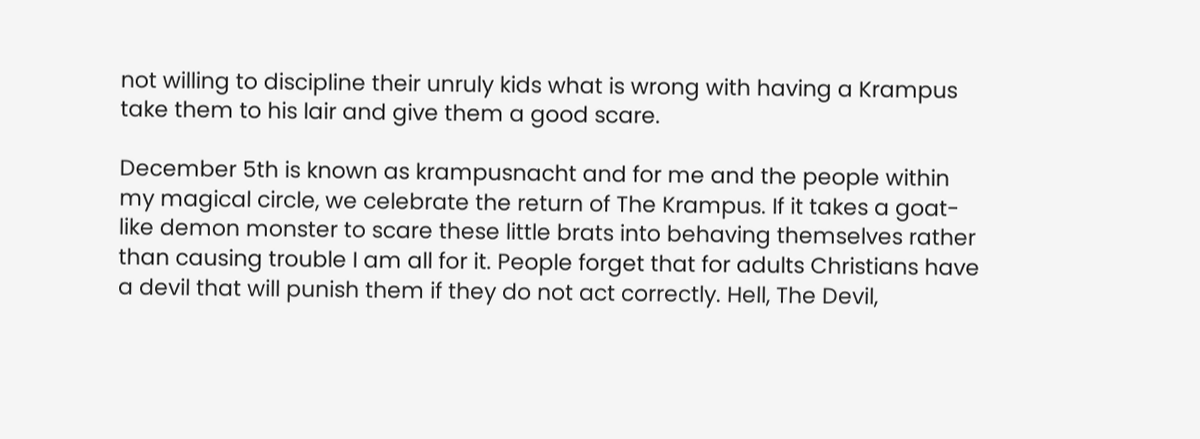not willing to discipline their unruly kids what is wrong with having a Krampus take them to his lair and give them a good scare.

December 5th is known as krampusnacht and for me and the people within my magical circle, we celebrate the return of The Krampus. If it takes a goat-like demon monster to scare these little brats into behaving themselves rather than causing trouble I am all for it. People forget that for adults Christians have a devil that will punish them if they do not act correctly. Hell, The Devil,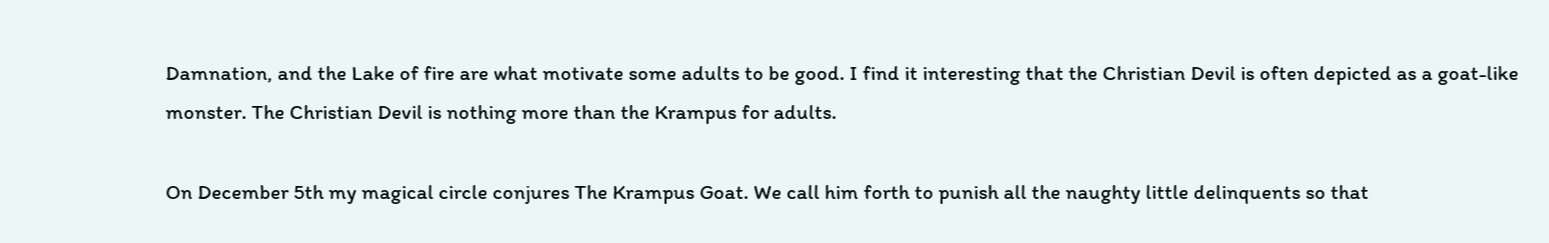Damnation, and the Lake of fire are what motivate some adults to be good. I find it interesting that the Christian Devil is often depicted as a goat-like monster. The Christian Devil is nothing more than the Krampus for adults.

On December 5th my magical circle conjures The Krampus Goat. We call him forth to punish all the naughty little delinquents so that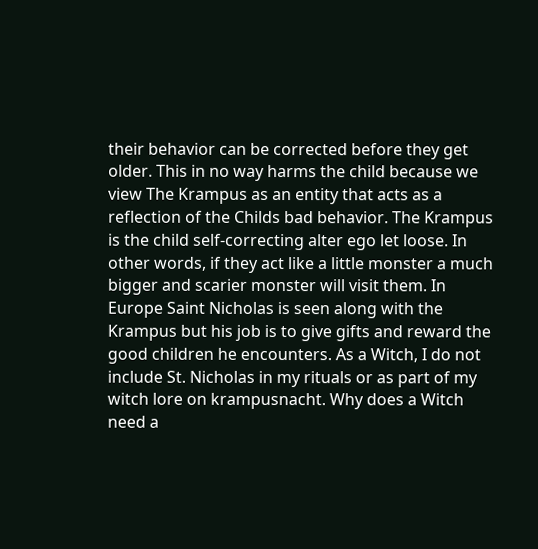their behavior can be corrected before they get older. This in no way harms the child because we view The Krampus as an entity that acts as a reflection of the Childs bad behavior. The Krampus is the child self-correcting alter ego let loose. In other words, if they act like a little monster a much bigger and scarier monster will visit them. In Europe Saint Nicholas is seen along with the Krampus but his job is to give gifts and reward the good children he encounters. As a Witch, I do not include St. Nicholas in my rituals or as part of my witch lore on krampusnacht. Why does a Witch need a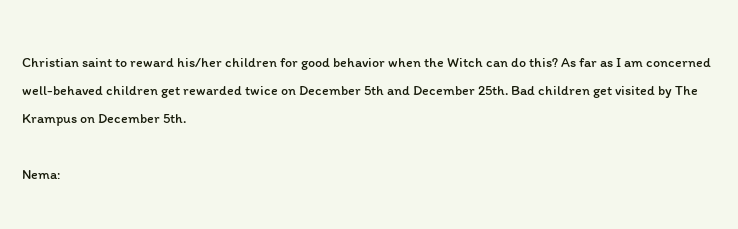Christian saint to reward his/her children for good behavior when the Witch can do this? As far as I am concerned well-behaved children get rewarded twice on December 5th and December 25th. Bad children get visited by The Krampus on December 5th.

Nema: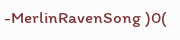-MerlinRavenSong )0(